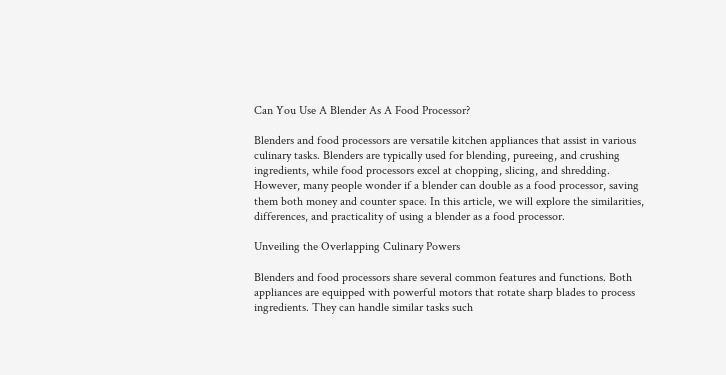Can You Use A Blender As A Food Processor?

Blenders and food processors are versatile kitchen appliances that assist in various culinary tasks. Blenders are typically used for blending, pureeing, and crushing ingredients, while food processors excel at chopping, slicing, and shredding. However, many people wonder if a blender can double as a food processor, saving them both money and counter space. In this article, we will explore the similarities, differences, and practicality of using a blender as a food processor.

Unveiling the Overlapping Culinary Powers

Blenders and food processors share several common features and functions. Both appliances are equipped with powerful motors that rotate sharp blades to process ingredients. They can handle similar tasks such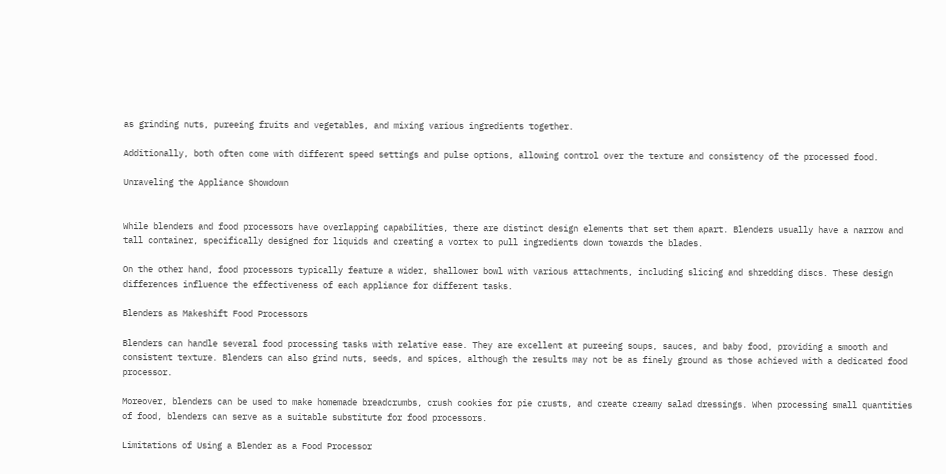as grinding nuts, pureeing fruits and vegetables, and mixing various ingredients together.

Additionally, both often come with different speed settings and pulse options, allowing control over the texture and consistency of the processed food.

Unraveling the Appliance Showdown


While blenders and food processors have overlapping capabilities, there are distinct design elements that set them apart. Blenders usually have a narrow and tall container, specifically designed for liquids and creating a vortex to pull ingredients down towards the blades.

On the other hand, food processors typically feature a wider, shallower bowl with various attachments, including slicing and shredding discs. These design differences influence the effectiveness of each appliance for different tasks.

Blenders as Makeshift Food Processors

Blenders can handle several food processing tasks with relative ease. They are excellent at pureeing soups, sauces, and baby food, providing a smooth and consistent texture. Blenders can also grind nuts, seeds, and spices, although the results may not be as finely ground as those achieved with a dedicated food processor.

Moreover, blenders can be used to make homemade breadcrumbs, crush cookies for pie crusts, and create creamy salad dressings. When processing small quantities of food, blenders can serve as a suitable substitute for food processors.

Limitations of Using a Blender as a Food Processor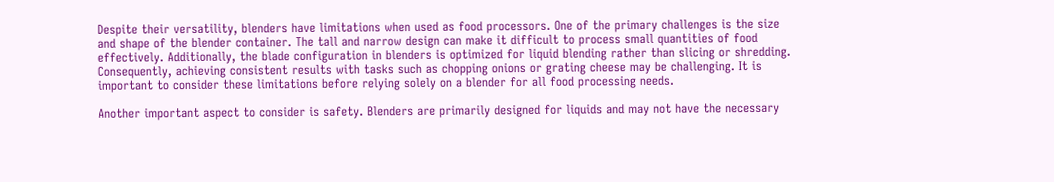Despite their versatility, blenders have limitations when used as food processors. One of the primary challenges is the size and shape of the blender container. The tall and narrow design can make it difficult to process small quantities of food effectively. Additionally, the blade configuration in blenders is optimized for liquid blending rather than slicing or shredding. Consequently, achieving consistent results with tasks such as chopping onions or grating cheese may be challenging. It is important to consider these limitations before relying solely on a blender for all food processing needs.

Another important aspect to consider is safety. Blenders are primarily designed for liquids and may not have the necessary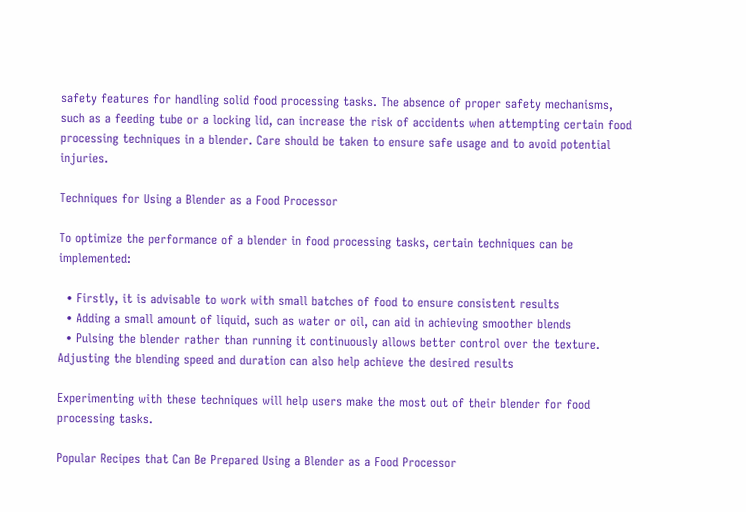safety features for handling solid food processing tasks. The absence of proper safety mechanisms, such as a feeding tube or a locking lid, can increase the risk of accidents when attempting certain food processing techniques in a blender. Care should be taken to ensure safe usage and to avoid potential injuries.

Techniques for Using a Blender as a Food Processor

To optimize the performance of a blender in food processing tasks, certain techniques can be implemented:

  • Firstly, it is advisable to work with small batches of food to ensure consistent results
  • Adding a small amount of liquid, such as water or oil, can aid in achieving smoother blends
  • Pulsing the blender rather than running it continuously allows better control over the texture. Adjusting the blending speed and duration can also help achieve the desired results

Experimenting with these techniques will help users make the most out of their blender for food processing tasks.

Popular Recipes that Can Be Prepared Using a Blender as a Food Processor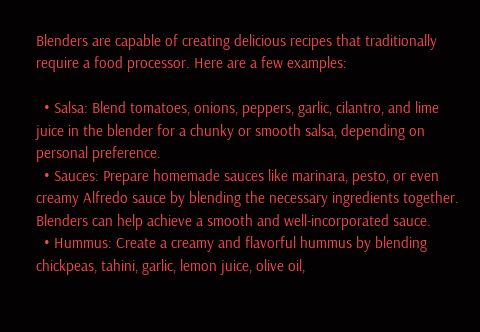Blenders are capable of creating delicious recipes that traditionally require a food processor. Here are a few examples:

  • Salsa: Blend tomatoes, onions, peppers, garlic, cilantro, and lime juice in the blender for a chunky or smooth salsa, depending on personal preference.
  • Sauces: Prepare homemade sauces like marinara, pesto, or even creamy Alfredo sauce by blending the necessary ingredients together. Blenders can help achieve a smooth and well-incorporated sauce.
  • Hummus: Create a creamy and flavorful hummus by blending chickpeas, tahini, garlic, lemon juice, olive oil,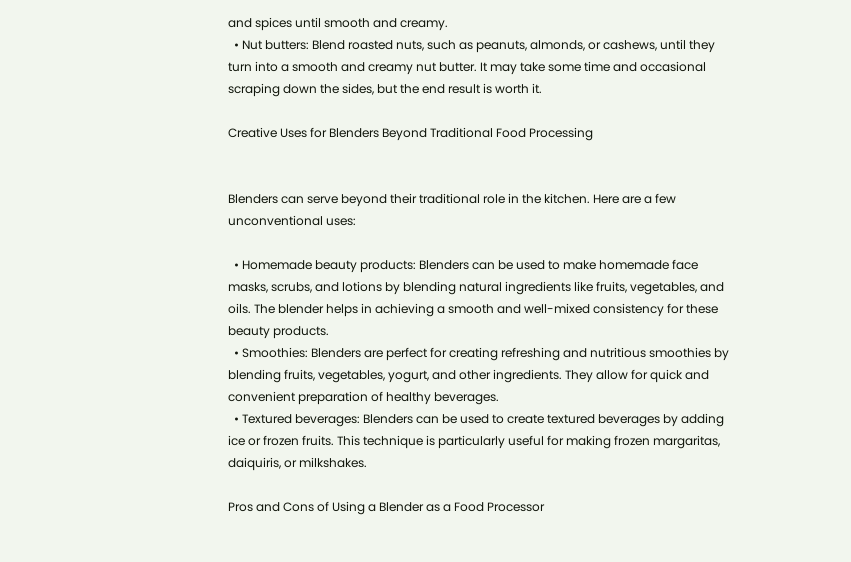and spices until smooth and creamy.
  • Nut butters: Blend roasted nuts, such as peanuts, almonds, or cashews, until they turn into a smooth and creamy nut butter. It may take some time and occasional scraping down the sides, but the end result is worth it.

Creative Uses for Blenders Beyond Traditional Food Processing


Blenders can serve beyond their traditional role in the kitchen. Here are a few unconventional uses:

  • Homemade beauty products: Blenders can be used to make homemade face masks, scrubs, and lotions by blending natural ingredients like fruits, vegetables, and oils. The blender helps in achieving a smooth and well-mixed consistency for these beauty products.
  • Smoothies: Blenders are perfect for creating refreshing and nutritious smoothies by blending fruits, vegetables, yogurt, and other ingredients. They allow for quick and convenient preparation of healthy beverages.
  • Textured beverages: Blenders can be used to create textured beverages by adding ice or frozen fruits. This technique is particularly useful for making frozen margaritas, daiquiris, or milkshakes.

Pros and Cons of Using a Blender as a Food Processor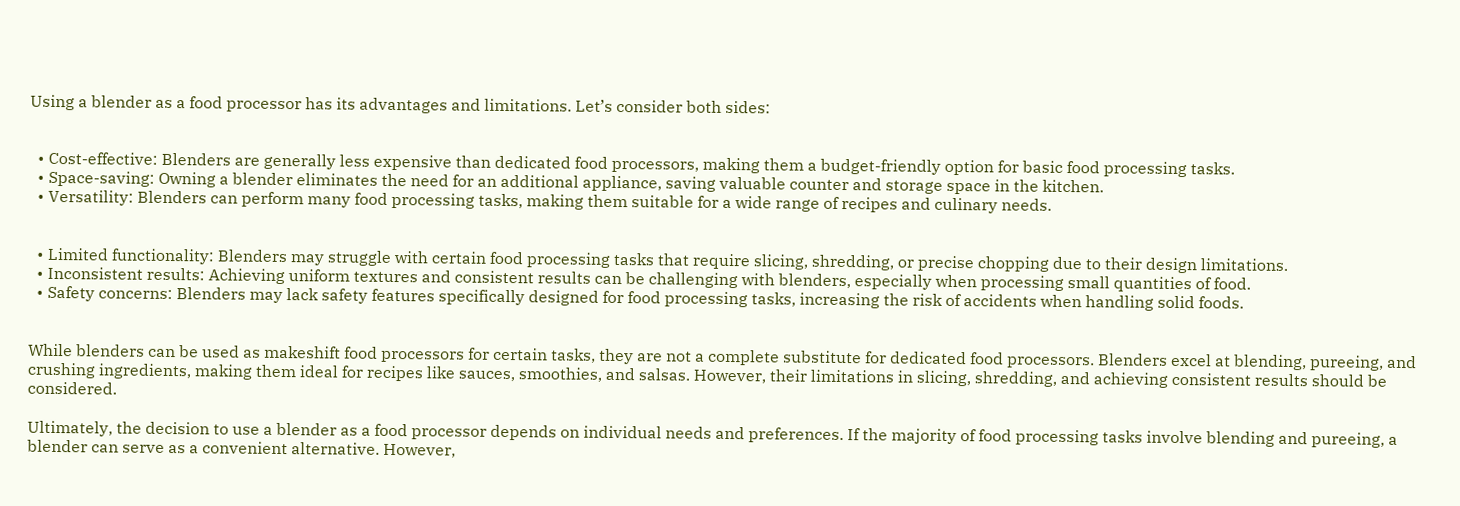Using a blender as a food processor has its advantages and limitations. Let’s consider both sides:


  • Cost-effective: Blenders are generally less expensive than dedicated food processors, making them a budget-friendly option for basic food processing tasks.
  • Space-saving: Owning a blender eliminates the need for an additional appliance, saving valuable counter and storage space in the kitchen.
  • Versatility: Blenders can perform many food processing tasks, making them suitable for a wide range of recipes and culinary needs.


  • Limited functionality: Blenders may struggle with certain food processing tasks that require slicing, shredding, or precise chopping due to their design limitations.
  • Inconsistent results: Achieving uniform textures and consistent results can be challenging with blenders, especially when processing small quantities of food.
  • Safety concerns: Blenders may lack safety features specifically designed for food processing tasks, increasing the risk of accidents when handling solid foods.


While blenders can be used as makeshift food processors for certain tasks, they are not a complete substitute for dedicated food processors. Blenders excel at blending, pureeing, and crushing ingredients, making them ideal for recipes like sauces, smoothies, and salsas. However, their limitations in slicing, shredding, and achieving consistent results should be considered.

Ultimately, the decision to use a blender as a food processor depends on individual needs and preferences. If the majority of food processing tasks involve blending and pureeing, a blender can serve as a convenient alternative. However,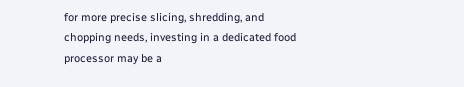for more precise slicing, shredding, and chopping needs, investing in a dedicated food processor may be a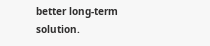better long-term solution.